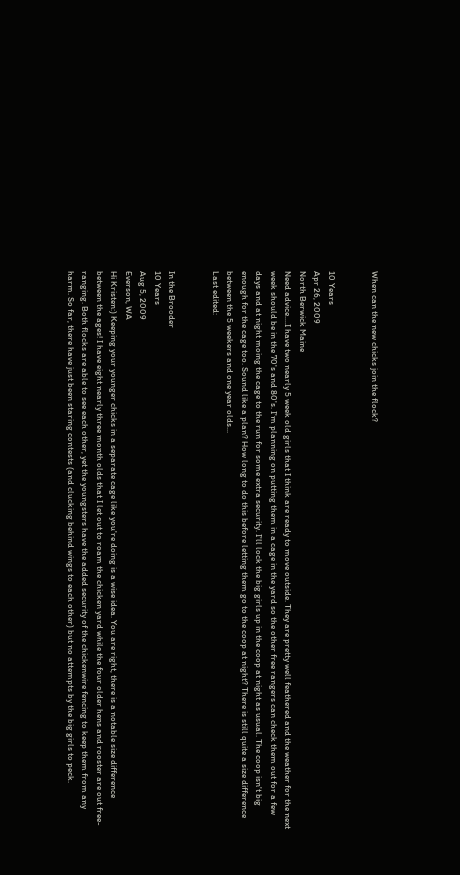When can the new chicks join the flock?


10 Years
Apr 26, 2009
North Berwick Maine
Need advice....I have two nearly 5 week old girls that I think are ready to move outside. They are pretty well feathered and the weather for the next week should be in the 70's and 80's. I'm planning on putting them in a cage in the yard so the other free rangers can check them out for a few days and at night moing the cage to the run for some extra security. I'll lock the big girls up in the coop at night as usual. The coop isn't big enough for the cage too. Sound like a plan? How long to do this before letting them go to the coop at night? There is still quite a size difference between the 5 weekers and one year olds...
Last edited:


In the Brooder
10 Years
Aug 5, 2009
Everson, WA
Hi Kristen:) Keeping your younger chicks in a separate cage like you're doing is a wise idea. You are right, there is a notable size difference between the ages! I have eight nearly three month olds that I let out to roam the chicken yard while the four older hens and rooster are out free-ranging. Both flocks are able to see each other, yet the youngsters have the added security of the chickenwire fencing to keep them from any harm. So far, there have just been staring contests (and clucking behind wings to each other) but no attempts by the big girls to peck.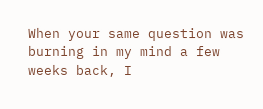When your same question was burning in my mind a few weeks back, I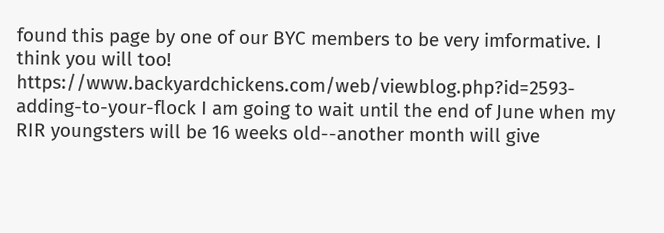found this page by one of our BYC members to be very imformative. I think you will too! https://www.backyardchickens.com/web/viewblog.php?id=2593-adding-to-your-flock I am going to wait until the end of June when my RIR youngsters will be 16 weeks old--another month will give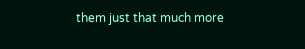them just that much more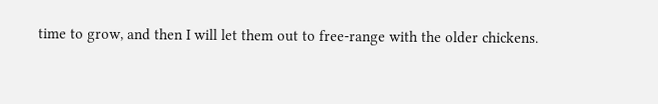time to grow, and then I will let them out to free-range with the older chickens.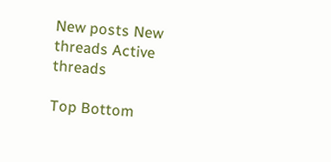New posts New threads Active threads

Top Bottom